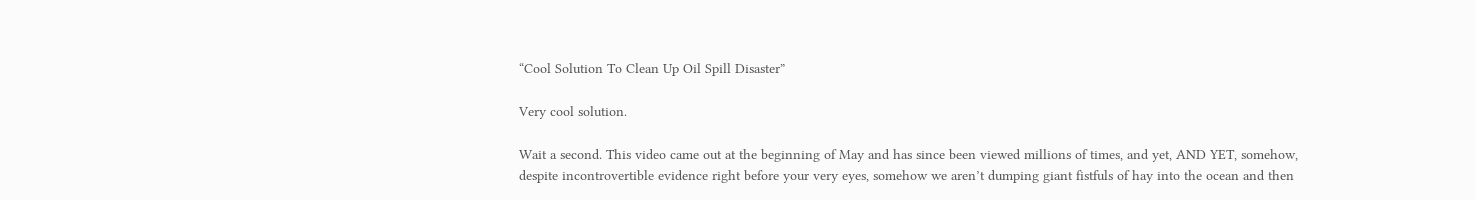“Cool Solution To Clean Up Oil Spill Disaster”

Very cool solution.

Wait a second. This video came out at the beginning of May and has since been viewed millions of times, and yet, AND YET, somehow, despite incontrovertible evidence right before your very eyes, somehow we aren’t dumping giant fistfuls of hay into the ocean and then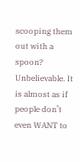scooping them out with a spoon? Unbelievable. It is almost as if people don’t even WANT to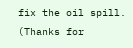fix the oil spill. (Thanks for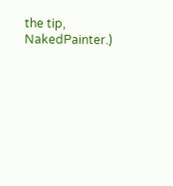the tip, NakedPainter.)